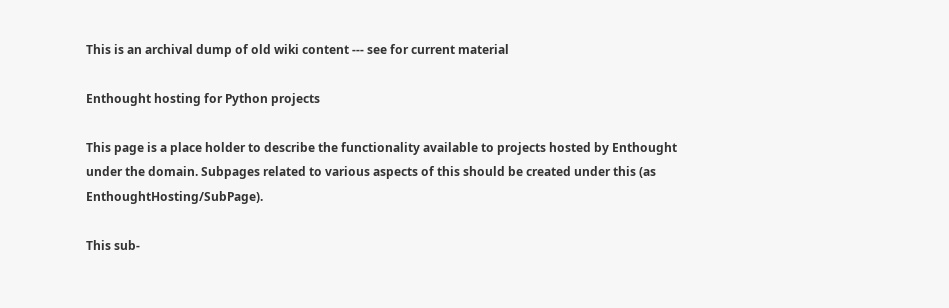This is an archival dump of old wiki content --- see for current material

Enthought hosting for Python projects

This page is a place holder to describe the functionality available to projects hosted by Enthought under the domain. Subpages related to various aspects of this should be created under this (as EnthoughtHosting/SubPage).

This sub-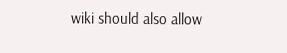wiki should also allow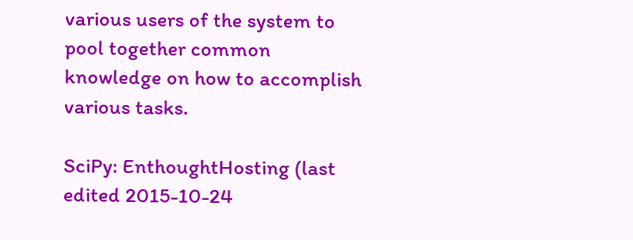various users of the system to pool together common knowledge on how to accomplish various tasks.

SciPy: EnthoughtHosting (last edited 2015-10-24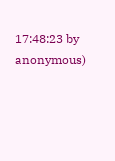17:48:23 by anonymous)